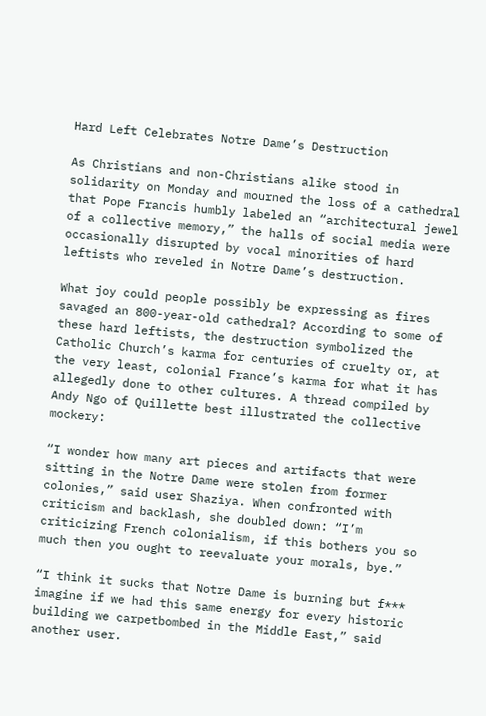Hard Left Celebrates Notre Dame’s Destruction

As Christians and non-Christians alike stood in solidarity on Monday and mourned the loss of a cathedral that Pope Francis humbly labeled an “architectural jewel of a collective memory,” the halls of social media were occasionally disrupted by vocal minorities of hard leftists who reveled in Notre Dame’s destruction.

What joy could people possibly be expressing as fires savaged an 800-year-old cathedral? According to some of these hard leftists, the destruction symbolized the Catholic Church’s karma for centuries of cruelty or, at the very least, colonial France’s karma for what it has allegedly done to other cultures. A thread compiled by Andy Ngo of Quillette best illustrated the collective mockery:

“I wonder how many art pieces and artifacts that were sitting in the Notre Dame were stolen from former colonies,” said user Shaziya. When confronted with criticism and backlash, she doubled down: “I’m criticizing French colonialism, if this bothers you so much then you ought to reevaluate your morals, bye.”

“I think it sucks that Notre Dame is burning but f*** imagine if we had this same energy for every historic building we carpetbombed in the Middle East,” said another user.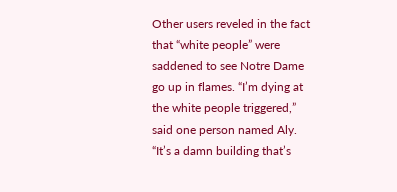Other users reveled in the fact that “white people” were saddened to see Notre Dame go up in flames. “I’m dying at the white people triggered,” said one person named Aly. “It’s a damn building that’s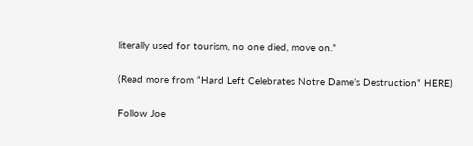literally used for tourism, no one died, move on.”

(Read more from “Hard Left Celebrates Notre Dame’s Destruction” HERE)

Follow Joe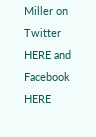Miller on Twitter HERE and Facebook HERE